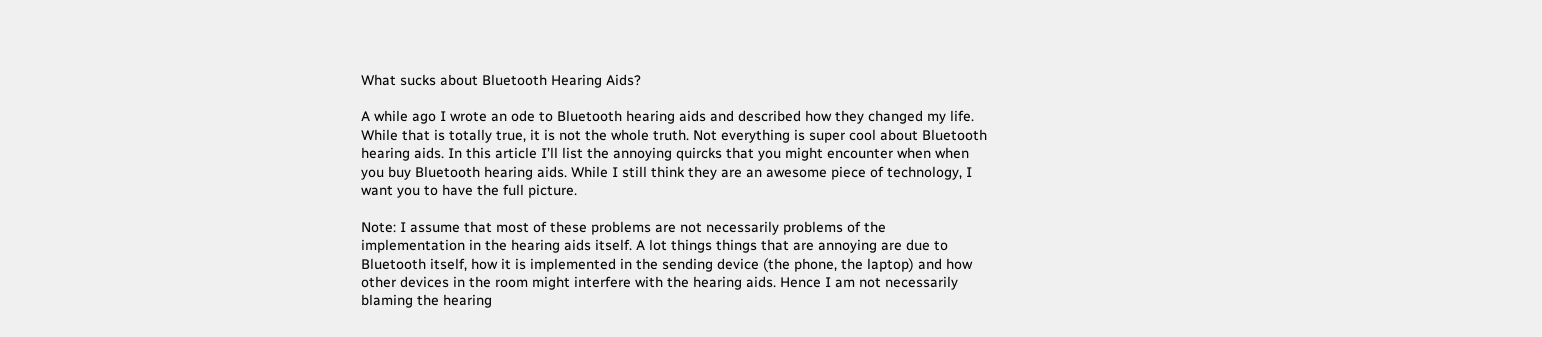What sucks about Bluetooth Hearing Aids?

A while ago I wrote an ode to Bluetooth hearing aids and described how they changed my life. While that is totally true, it is not the whole truth. Not everything is super cool about Bluetooth hearing aids. In this article I’ll list the annoying quircks that you might encounter when when you buy Bluetooth hearing aids. While I still think they are an awesome piece of technology, I want you to have the full picture.

Note: I assume that most of these problems are not necessarily problems of the implementation in the hearing aids itself. A lot things things that are annoying are due to Bluetooth itself, how it is implemented in the sending device (the phone, the laptop) and how other devices in the room might interfere with the hearing aids. Hence I am not necessarily blaming the hearing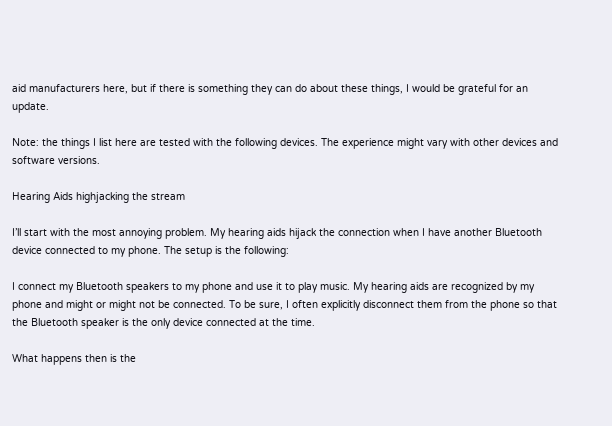aid manufacturers here, but if there is something they can do about these things, I would be grateful for an update.

Note: the things I list here are tested with the following devices. The experience might vary with other devices and software versions.

Hearing Aids highjacking the stream

I’ll start with the most annoying problem. My hearing aids hijack the connection when I have another Bluetooth device connected to my phone. The setup is the following:

I connect my Bluetooth speakers to my phone and use it to play music. My hearing aids are recognized by my phone and might or might not be connected. To be sure, I often explicitly disconnect them from the phone so that the Bluetooth speaker is the only device connected at the time.

What happens then is the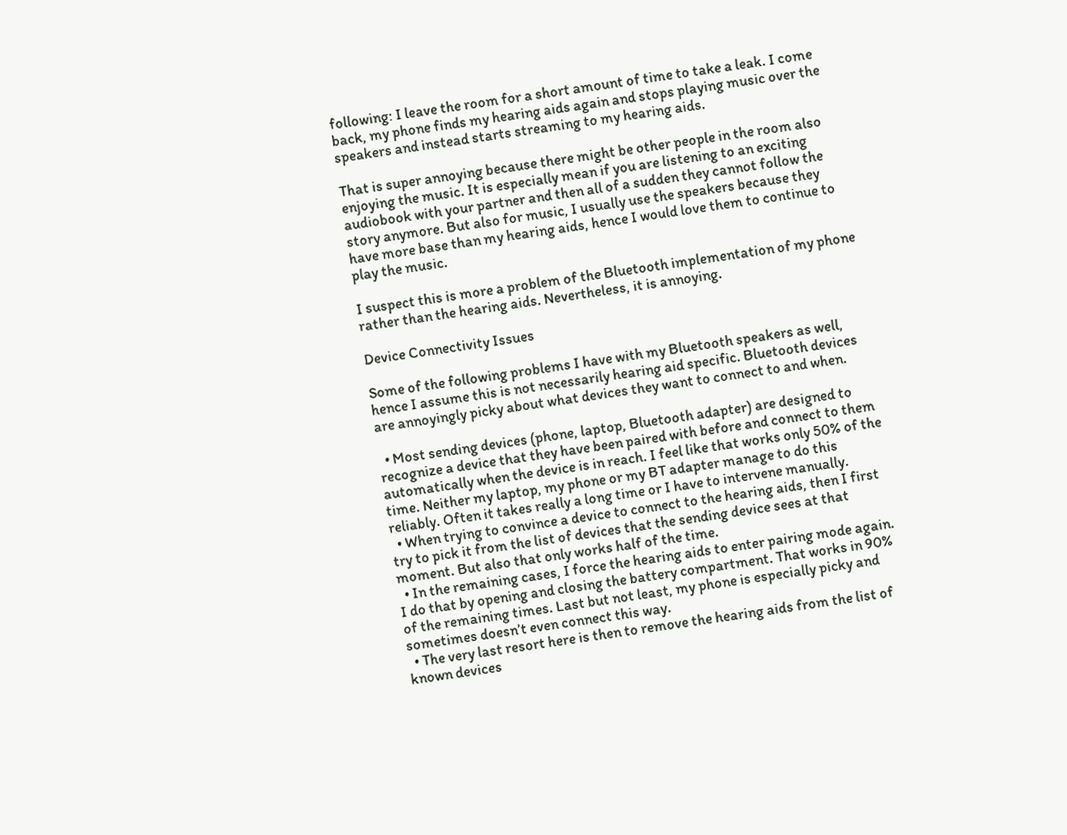following: I leave the room for a short amount of time to take a leak. I come back, my phone finds my hearing aids again and stops playing music over the speakers and instead starts streaming to my hearing aids.

That is super annoying because there might be other people in the room also enjoying the music. It is especially mean if you are listening to an exciting audiobook with your partner and then all of a sudden they cannot follow the story anymore. But also for music, I usually use the speakers because they have more base than my hearing aids, hence I would love them to continue to play the music.

I suspect this is more a problem of the Bluetooth implementation of my phone rather than the hearing aids. Nevertheless, it is annoying.

Device Connectivity Issues

Some of the following problems I have with my Bluetooth speakers as well, hence I assume this is not necessarily hearing aid specific. Bluetooth devices are annoyingly picky about what devices they want to connect to and when.

  • Most sending devices (phone, laptop, Bluetooth adapter) are designed to recognize a device that they have been paired with before and connect to them automatically when the device is in reach. I feel like that works only 50% of the time. Neither my laptop, my phone or my BT adapter manage to do this reliably. Often it takes really a long time or I have to intervene manually.
  • When trying to convince a device to connect to the hearing aids, then I first try to pick it from the list of devices that the sending device sees at that moment. But also that only works half of the time.
  • In the remaining cases, I force the hearing aids to enter pairing mode again. I do that by opening and closing the battery compartment. That works in 90% of the remaining times. Last but not least, my phone is especially picky and sometimes doesn’t even connect this way.
  • The very last resort here is then to remove the hearing aids from the list of known devices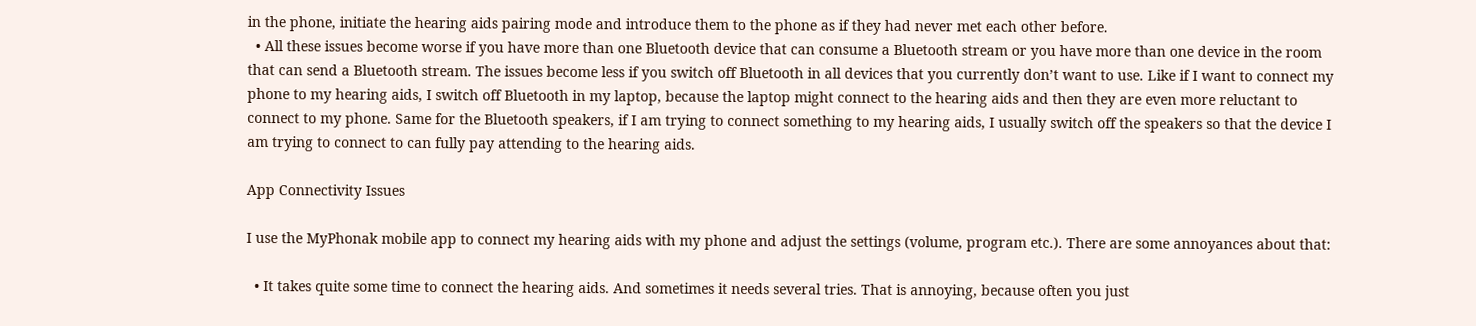in the phone, initiate the hearing aids pairing mode and introduce them to the phone as if they had never met each other before.
  • All these issues become worse if you have more than one Bluetooth device that can consume a Bluetooth stream or you have more than one device in the room that can send a Bluetooth stream. The issues become less if you switch off Bluetooth in all devices that you currently don’t want to use. Like if I want to connect my phone to my hearing aids, I switch off Bluetooth in my laptop, because the laptop might connect to the hearing aids and then they are even more reluctant to connect to my phone. Same for the Bluetooth speakers, if I am trying to connect something to my hearing aids, I usually switch off the speakers so that the device I am trying to connect to can fully pay attending to the hearing aids.

App Connectivity Issues

I use the MyPhonak mobile app to connect my hearing aids with my phone and adjust the settings (volume, program etc.). There are some annoyances about that:

  • It takes quite some time to connect the hearing aids. And sometimes it needs several tries. That is annoying, because often you just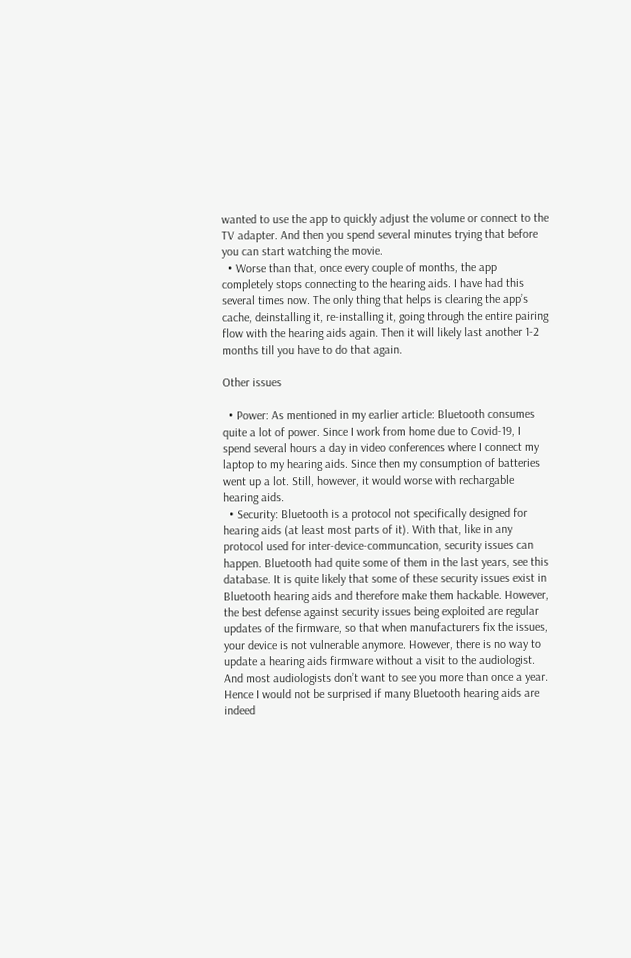wanted to use the app to quickly adjust the volume or connect to the TV adapter. And then you spend several minutes trying that before you can start watching the movie.
  • Worse than that, once every couple of months, the app completely stops connecting to the hearing aids. I have had this several times now. The only thing that helps is clearing the app’s cache, deinstalling it, re-installing it, going through the entire pairing flow with the hearing aids again. Then it will likely last another 1-2 months till you have to do that again.

Other issues

  • Power: As mentioned in my earlier article: Bluetooth consumes quite a lot of power. Since I work from home due to Covid-19, I spend several hours a day in video conferences where I connect my laptop to my hearing aids. Since then my consumption of batteries went up a lot. Still, however, it would worse with rechargable hearing aids.
  • Security: Bluetooth is a protocol not specifically designed for hearing aids (at least most parts of it). With that, like in any protocol used for inter-device-communcation, security issues can happen. Bluetooth had quite some of them in the last years, see this database. It is quite likely that some of these security issues exist in Bluetooth hearing aids and therefore make them hackable. However, the best defense against security issues being exploited are regular updates of the firmware, so that when manufacturers fix the issues, your device is not vulnerable anymore. However, there is no way to update a hearing aids firmware without a visit to the audiologist. And most audiologists don’t want to see you more than once a year. Hence I would not be surprised if many Bluetooth hearing aids are indeed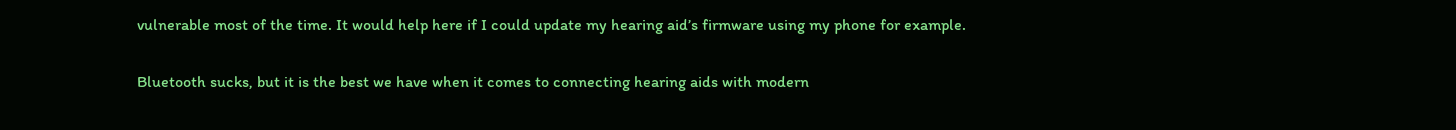vulnerable most of the time. It would help here if I could update my hearing aid’s firmware using my phone for example.


Bluetooth sucks, but it is the best we have when it comes to connecting hearing aids with modern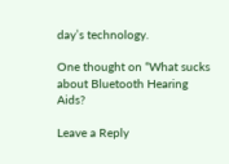day’s technology.

One thought on “What sucks about Bluetooth Hearing Aids?

Leave a Reply